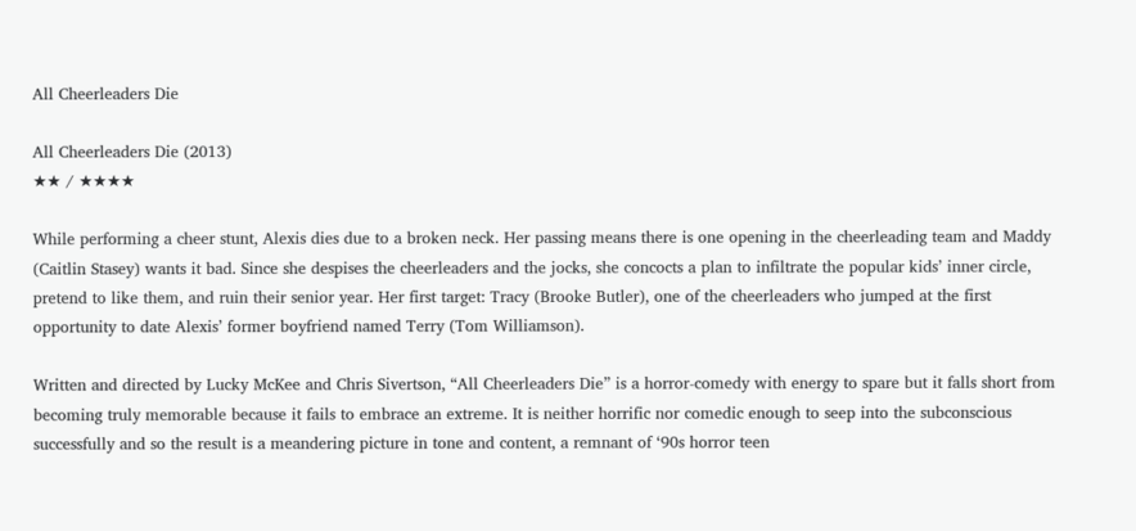All Cheerleaders Die

All Cheerleaders Die (2013)
★★ / ★★★★

While performing a cheer stunt, Alexis dies due to a broken neck. Her passing means there is one opening in the cheerleading team and Maddy (Caitlin Stasey) wants it bad. Since she despises the cheerleaders and the jocks, she concocts a plan to infiltrate the popular kids’ inner circle, pretend to like them, and ruin their senior year. Her first target: Tracy (Brooke Butler), one of the cheerleaders who jumped at the first opportunity to date Alexis’ former boyfriend named Terry (Tom Williamson).

Written and directed by Lucky McKee and Chris Sivertson, “All Cheerleaders Die” is a horror-comedy with energy to spare but it falls short from becoming truly memorable because it fails to embrace an extreme. It is neither horrific nor comedic enough to seep into the subconscious successfully and so the result is a meandering picture in tone and content, a remnant of ‘90s horror teen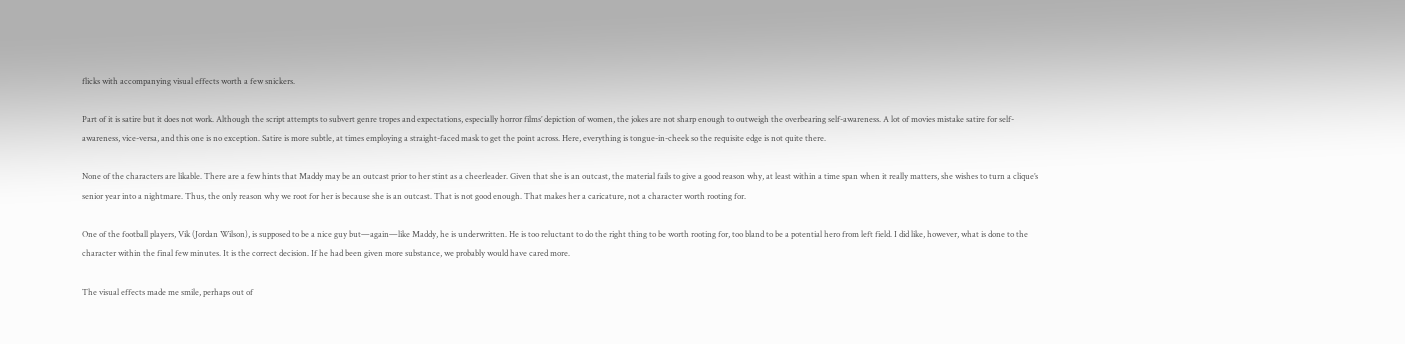flicks with accompanying visual effects worth a few snickers.

Part of it is satire but it does not work. Although the script attempts to subvert genre tropes and expectations, especially horror films’ depiction of women, the jokes are not sharp enough to outweigh the overbearing self-awareness. A lot of movies mistake satire for self-awareness, vice-versa, and this one is no exception. Satire is more subtle, at times employing a straight-faced mask to get the point across. Here, everything is tongue-in-cheek so the requisite edge is not quite there.

None of the characters are likable. There are a few hints that Maddy may be an outcast prior to her stint as a cheerleader. Given that she is an outcast, the material fails to give a good reason why, at least within a time span when it really matters, she wishes to turn a clique’s senior year into a nightmare. Thus, the only reason why we root for her is because she is an outcast. That is not good enough. That makes her a caricature, not a character worth rooting for.

One of the football players, Vik (Jordan Wilson), is supposed to be a nice guy but—again—like Maddy, he is underwritten. He is too reluctant to do the right thing to be worth rooting for, too bland to be a potential hero from left field. I did like, however, what is done to the character within the final few minutes. It is the correct decision. If he had been given more substance, we probably would have cared more.

The visual effects made me smile, perhaps out of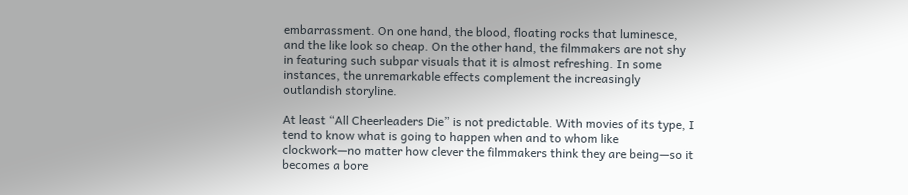embarrassment. On one hand, the blood, floating rocks that luminesce, and the like look so cheap. On the other hand, the filmmakers are not shy in featuring such subpar visuals that it is almost refreshing. In some instances, the unremarkable effects complement the increasingly outlandish storyline.

At least “All Cheerleaders Die” is not predictable. With movies of its type, I tend to know what is going to happen when and to whom like clockwork—no matter how clever the filmmakers think they are being—so it becomes a bore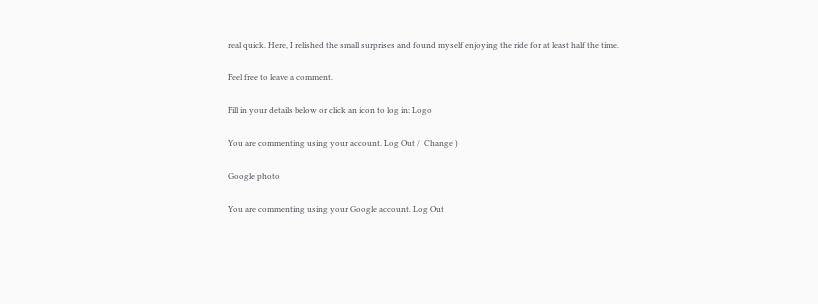real quick. Here, I relished the small surprises and found myself enjoying the ride for at least half the time.

Feel free to leave a comment.

Fill in your details below or click an icon to log in: Logo

You are commenting using your account. Log Out /  Change )

Google photo

You are commenting using your Google account. Log Out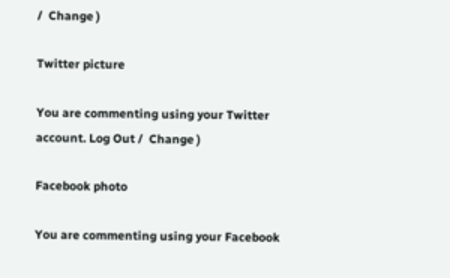/  Change )

Twitter picture

You are commenting using your Twitter account. Log Out /  Change )

Facebook photo

You are commenting using your Facebook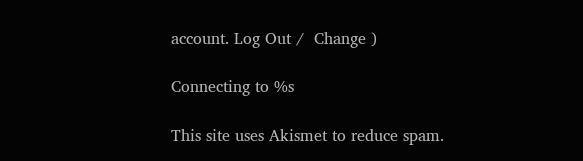account. Log Out /  Change )

Connecting to %s

This site uses Akismet to reduce spam.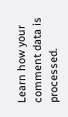Learn how your comment data is processed.